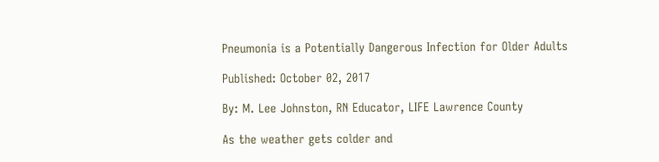Pneumonia is a Potentially Dangerous Infection for Older Adults

Published: October 02, 2017

By: M. Lee Johnston, RN Educator, LIFE Lawrence County

As the weather gets colder and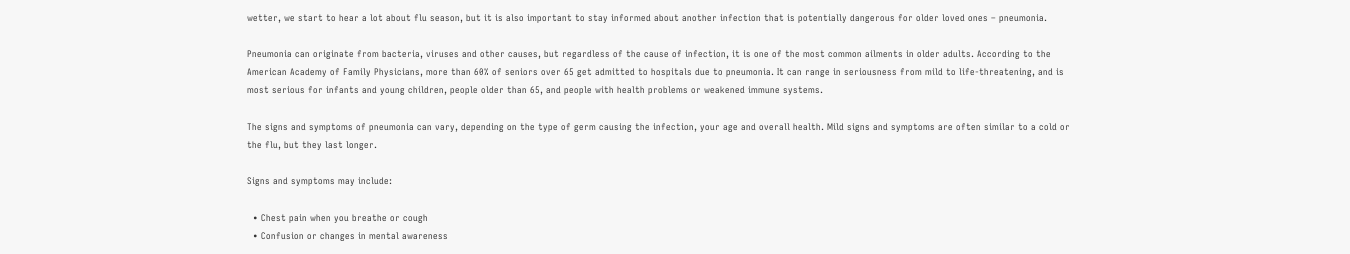wetter, we start to hear a lot about flu season, but it is also important to stay informed about another infection that is potentially dangerous for older loved ones – pneumonia.

Pneumonia can originate from bacteria, viruses and other causes, but regardless of the cause of infection, it is one of the most common ailments in older adults. According to the American Academy of Family Physicians, more than 60% of seniors over 65 get admitted to hospitals due to pneumonia. It can range in seriousness from mild to life-threatening, and is most serious for infants and young children, people older than 65, and people with health problems or weakened immune systems.

The signs and symptoms of pneumonia can vary, depending on the type of germ causing the infection, your age and overall health. Mild signs and symptoms are often similar to a cold or the flu, but they last longer.

Signs and symptoms may include:

  • Chest pain when you breathe or cough
  • Confusion or changes in mental awareness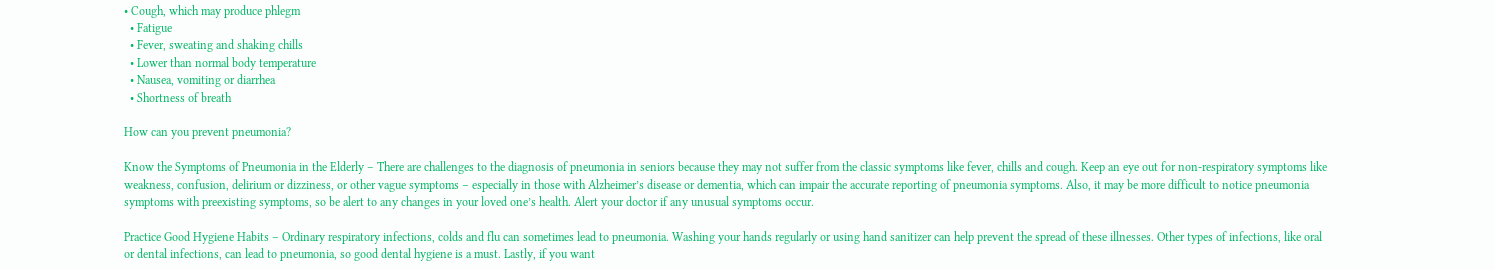• Cough, which may produce phlegm
  • Fatigue
  • Fever, sweating and shaking chills
  • Lower than normal body temperature
  • Nausea, vomiting or diarrhea
  • Shortness of breath

How can you prevent pneumonia?

Know the Symptoms of Pneumonia in the Elderly – There are challenges to the diagnosis of pneumonia in seniors because they may not suffer from the classic symptoms like fever, chills and cough. Keep an eye out for non-respiratory symptoms like weakness, confusion, delirium or dizziness, or other vague symptoms – especially in those with Alzheimer’s disease or dementia, which can impair the accurate reporting of pneumonia symptoms. Also, it may be more difficult to notice pneumonia symptoms with preexisting symptoms, so be alert to any changes in your loved one’s health. Alert your doctor if any unusual symptoms occur.

Practice Good Hygiene Habits – Ordinary respiratory infections, colds and flu can sometimes lead to pneumonia. Washing your hands regularly or using hand sanitizer can help prevent the spread of these illnesses. Other types of infections, like oral or dental infections, can lead to pneumonia, so good dental hygiene is a must. Lastly, if you want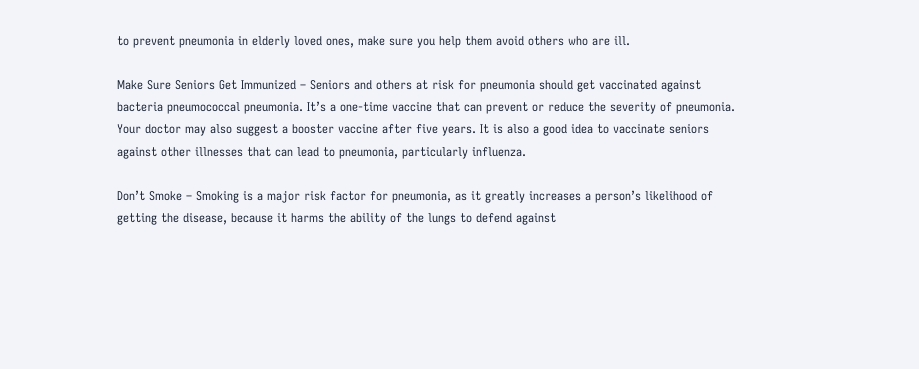to prevent pneumonia in elderly loved ones, make sure you help them avoid others who are ill.

Make Sure Seniors Get Immunized – Seniors and others at risk for pneumonia should get vaccinated against bacteria pneumococcal pneumonia. It’s a one-time vaccine that can prevent or reduce the severity of pneumonia. Your doctor may also suggest a booster vaccine after five years. It is also a good idea to vaccinate seniors against other illnesses that can lead to pneumonia, particularly influenza.

Don’t Smoke – Smoking is a major risk factor for pneumonia, as it greatly increases a person’s likelihood of getting the disease, because it harms the ability of the lungs to defend against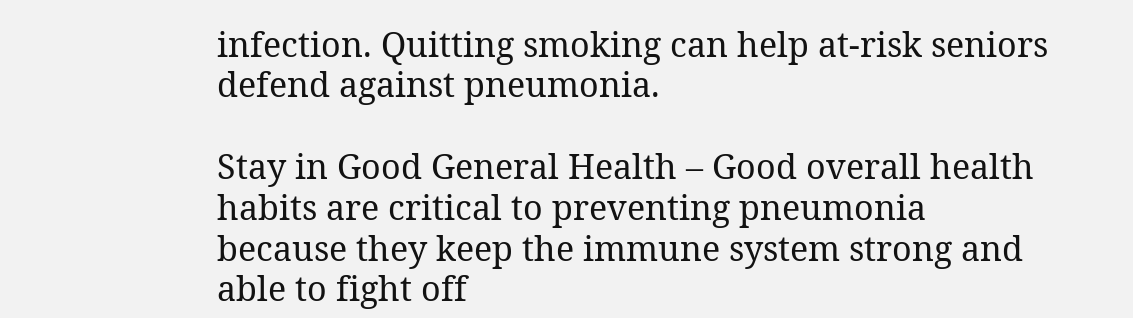infection. Quitting smoking can help at-risk seniors defend against pneumonia.

Stay in Good General Health – Good overall health habits are critical to preventing pneumonia because they keep the immune system strong and able to fight off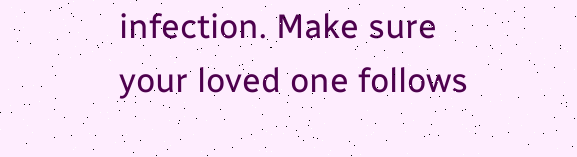infection. Make sure your loved one follows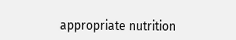appropriate nutrition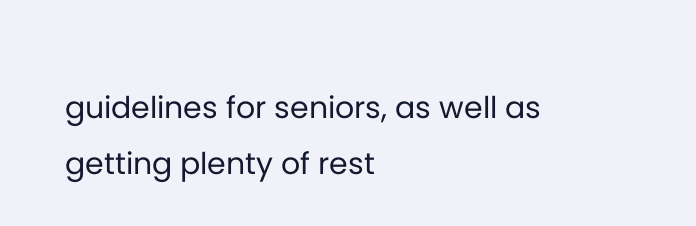guidelines for seniors, as well as getting plenty of rest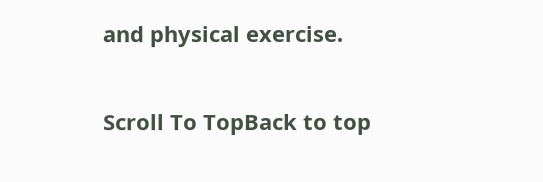and physical exercise.

Scroll To TopBack to top